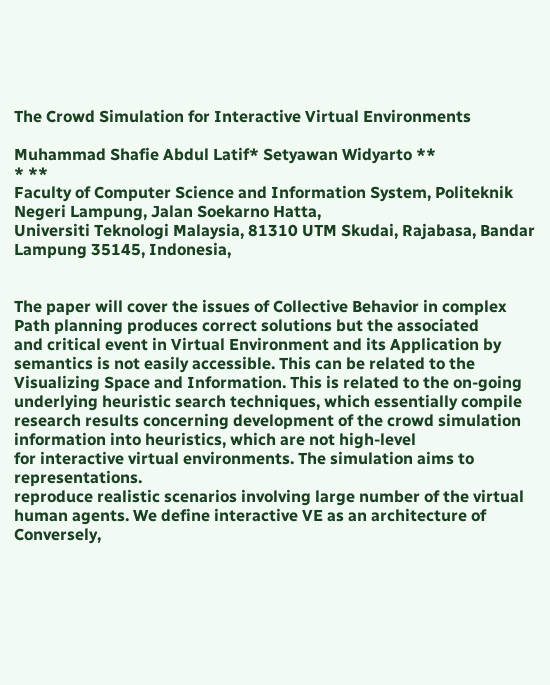The Crowd Simulation for Interactive Virtual Environments

Muhammad Shafie Abdul Latif* Setyawan Widyarto **
* **
Faculty of Computer Science and Information System, Politeknik Negeri Lampung, Jalan Soekarno Hatta,
Universiti Teknologi Malaysia, 81310 UTM Skudai, Rajabasa, Bandar Lampung 35145, Indonesia,


The paper will cover the issues of Collective Behavior in complex Path planning produces correct solutions but the associated
and critical event in Virtual Environment and its Application by semantics is not easily accessible. This can be related to the
Visualizing Space and Information. This is related to the on-going underlying heuristic search techniques, which essentially compile
research results concerning development of the crowd simulation information into heuristics, which are not high-level
for interactive virtual environments. The simulation aims to representations.
reproduce realistic scenarios involving large number of the virtual
human agents. We define interactive VE as an architecture of Conversely,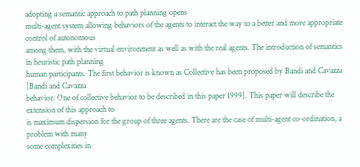adopting a semantic approach to path planning opens
multi-agent system allowing behaviors of the agents to interact the way to a better and more appropriate control of autonomous
among them, with the virtual environment as well as with the real agents. The introduction of semantics in heuristic path planning
human participants. The first behavior is known as Collective has been proposed by Bandi and Cavazza [Bandi and Cavazza
behavior. One of collective behavior to be described in this paper 1999]. This paper will describe the extension of this approach to
is maximum dispersion for the group of three agents. There are the case of multi-agent co-ordination, a problem with many
some complexities in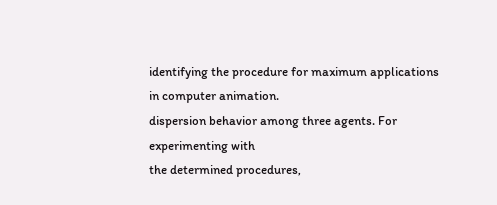identifying the procedure for maximum applications in computer animation.
dispersion behavior among three agents. For experimenting with
the determined procedures,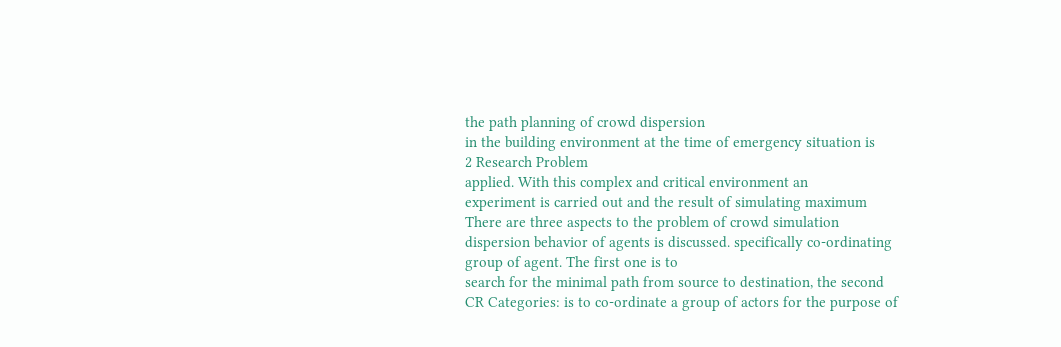the path planning of crowd dispersion
in the building environment at the time of emergency situation is
2 Research Problem
applied. With this complex and critical environment an
experiment is carried out and the result of simulating maximum There are three aspects to the problem of crowd simulation
dispersion behavior of agents is discussed. specifically co-ordinating group of agent. The first one is to
search for the minimal path from source to destination, the second
CR Categories: is to co-ordinate a group of actors for the purpose of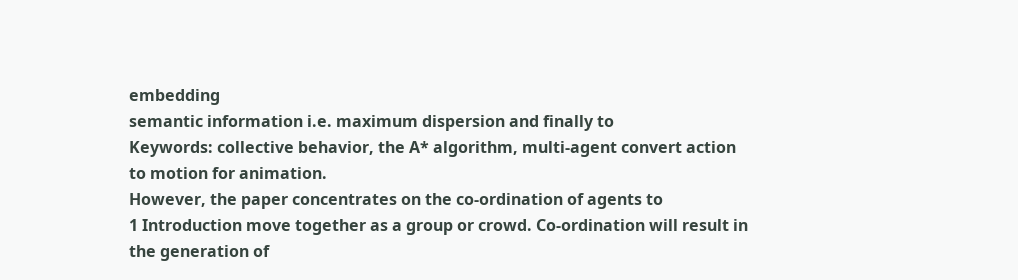embedding
semantic information i.e. maximum dispersion and finally to
Keywords: collective behavior, the A* algorithm, multi-agent convert action to motion for animation.
However, the paper concentrates on the co-ordination of agents to
1 Introduction move together as a group or crowd. Co-ordination will result in
the generation of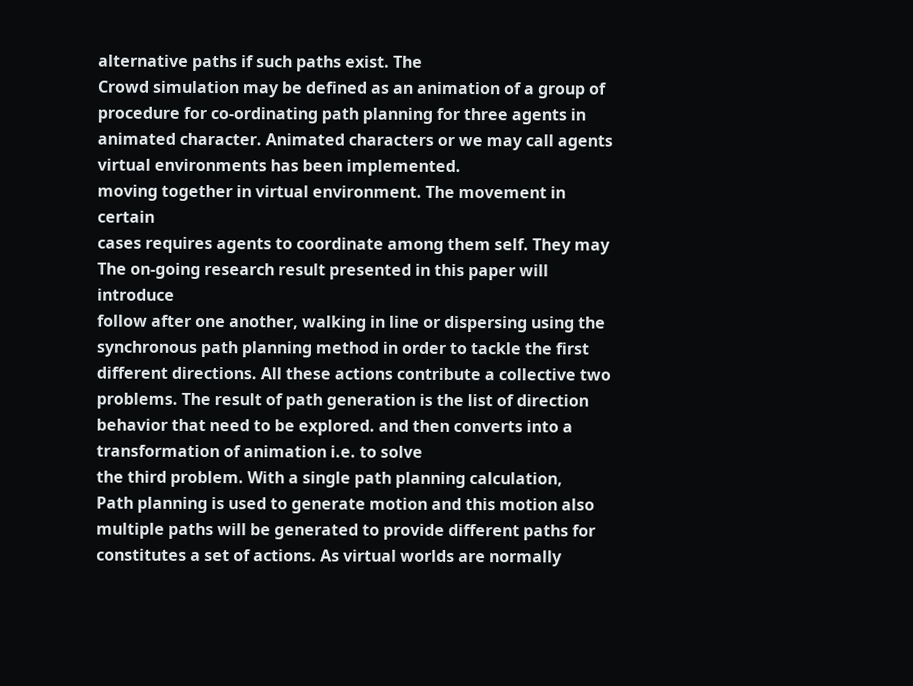alternative paths if such paths exist. The
Crowd simulation may be defined as an animation of a group of procedure for co-ordinating path planning for three agents in
animated character. Animated characters or we may call agents virtual environments has been implemented.
moving together in virtual environment. The movement in certain
cases requires agents to coordinate among them self. They may The on-going research result presented in this paper will introduce
follow after one another, walking in line or dispersing using the synchronous path planning method in order to tackle the first
different directions. All these actions contribute a collective two problems. The result of path generation is the list of direction
behavior that need to be explored. and then converts into a transformation of animation i.e. to solve
the third problem. With a single path planning calculation,
Path planning is used to generate motion and this motion also multiple paths will be generated to provide different paths for
constitutes a set of actions. As virtual worlds are normally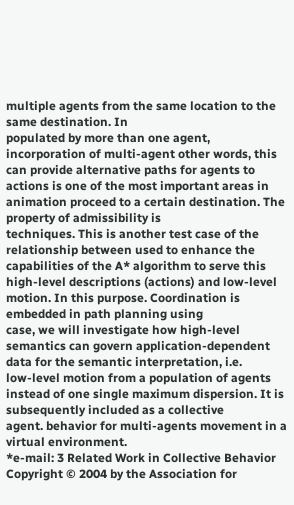multiple agents from the same location to the same destination. In
populated by more than one agent, incorporation of multi-agent other words, this can provide alternative paths for agents to
actions is one of the most important areas in animation proceed to a certain destination. The property of admissibility is
techniques. This is another test case of the relationship between used to enhance the capabilities of the A* algorithm to serve this
high-level descriptions (actions) and low-level motion. In this purpose. Coordination is embedded in path planning using
case, we will investigate how high-level semantics can govern application-dependent data for the semantic interpretation, i.e.
low-level motion from a population of agents instead of one single maximum dispersion. It is subsequently included as a collective
agent. behavior for multi-agents movement in a virtual environment.
*e-mail: 3 Related Work in Collective Behavior
Copyright © 2004 by the Association for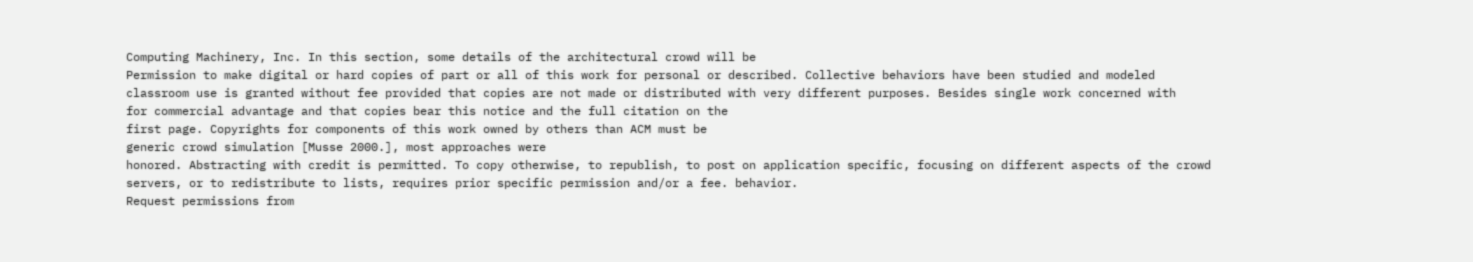Computing Machinery, Inc. In this section, some details of the architectural crowd will be
Permission to make digital or hard copies of part or all of this work for personal or described. Collective behaviors have been studied and modeled
classroom use is granted without fee provided that copies are not made or distributed with very different purposes. Besides single work concerned with
for commercial advantage and that copies bear this notice and the full citation on the
first page. Copyrights for components of this work owned by others than ACM must be
generic crowd simulation [Musse 2000.], most approaches were
honored. Abstracting with credit is permitted. To copy otherwise, to republish, to post on application specific, focusing on different aspects of the crowd
servers, or to redistribute to lists, requires prior specific permission and/or a fee. behavior.
Request permissions from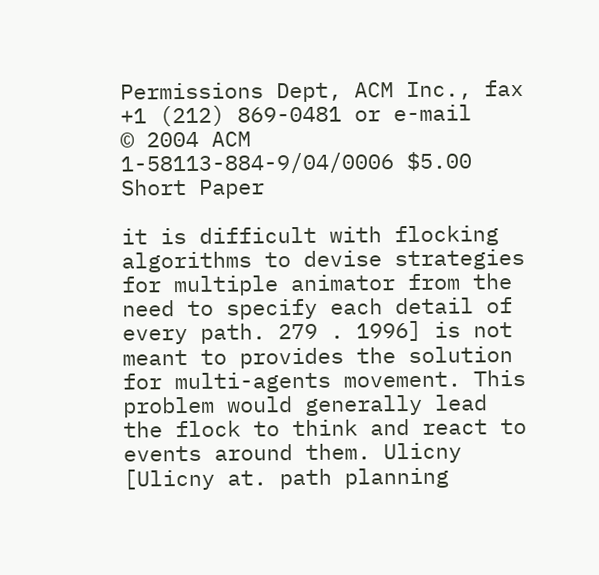Permissions Dept, ACM Inc., fax +1 (212) 869-0481 or e-mail
© 2004 ACM 1-58113-884-9/04/0006 $5.00
Short Paper

it is difficult with flocking algorithms to devise strategies for multiple animator from the need to specify each detail of every path. 279 . 1996] is not meant to provides the solution for multi-agents movement. This problem would generally lead the flock to think and react to events around them. Ulicny [Ulicny at. path planning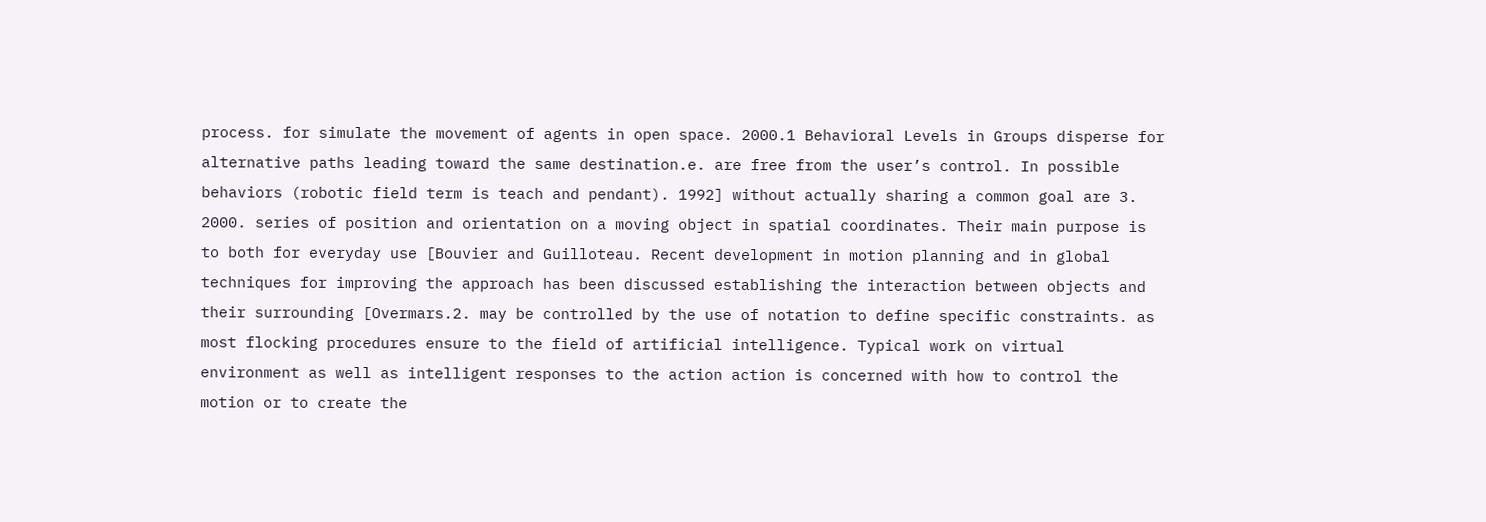process. for simulate the movement of agents in open space. 2000.1 Behavioral Levels in Groups disperse for alternative paths leading toward the same destination.e. are free from the user’s control. In possible behaviors (robotic field term is teach and pendant). 1992] without actually sharing a common goal are 3. 2000. series of position and orientation on a moving object in spatial coordinates. Their main purpose is to both for everyday use [Bouvier and Guilloteau. Recent development in motion planning and in global techniques for improving the approach has been discussed establishing the interaction between objects and their surrounding [Overmars.2. may be controlled by the use of notation to define specific constraints. as most flocking procedures ensure to the field of artificial intelligence. Typical work on virtual environment as well as intelligent responses to the action action is concerned with how to control the motion or to create the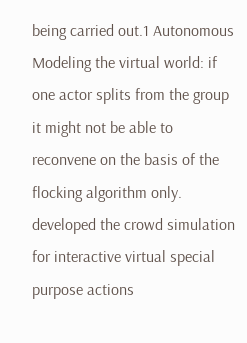being carried out.1 Autonomous Modeling the virtual world: if one actor splits from the group it might not be able to reconvene on the basis of the flocking algorithm only. developed the crowd simulation for interactive virtual special purpose actions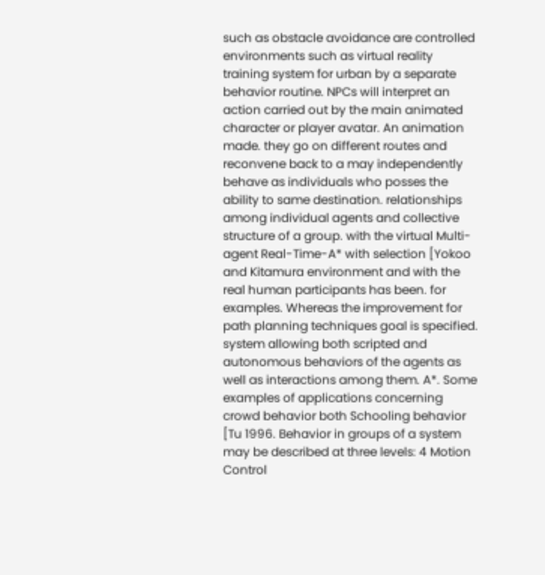such as obstacle avoidance are controlled environments such as virtual reality training system for urban by a separate behavior routine. NPCs will interpret an action carried out by the main animated character or player avatar. An animation made. they go on different routes and reconvene back to a may independently behave as individuals who posses the ability to same destination. relationships among individual agents and collective structure of a group. with the virtual Multi-agent Real-Time-A* with selection [Yokoo and Kitamura environment and with the real human participants has been. for examples. Whereas the improvement for path planning techniques goal is specified. system allowing both scripted and autonomous behaviors of the agents as well as interactions among them. A*. Some examples of applications concerning crowd behavior both Schooling behavior [Tu 1996. Behavior in groups of a system may be described at three levels: 4 Motion Control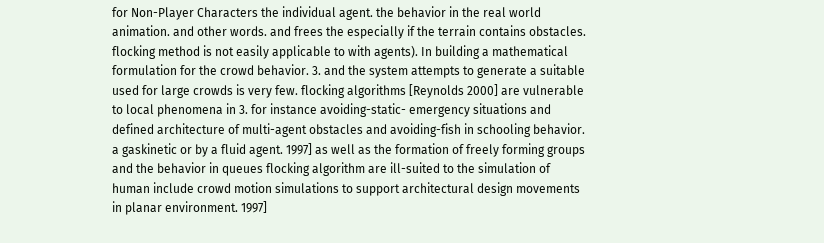for Non-Player Characters the individual agent. the behavior in the real world animation. and other words. and frees the especially if the terrain contains obstacles. flocking method is not easily applicable to with agents). In building a mathematical formulation for the crowd behavior. 3. and the system attempts to generate a suitable used for large crowds is very few. flocking algorithms [Reynolds 2000] are vulnerable to local phenomena in 3. for instance avoiding-static- emergency situations and defined architecture of multi-agent obstacles and avoiding-fish in schooling behavior. a gaskinetic or by a fluid agent. 1997] as well as the formation of freely forming groups and the behavior in queues flocking algorithm are ill-suited to the simulation of human include crowd motion simulations to support architectural design movements in planar environment. 1997]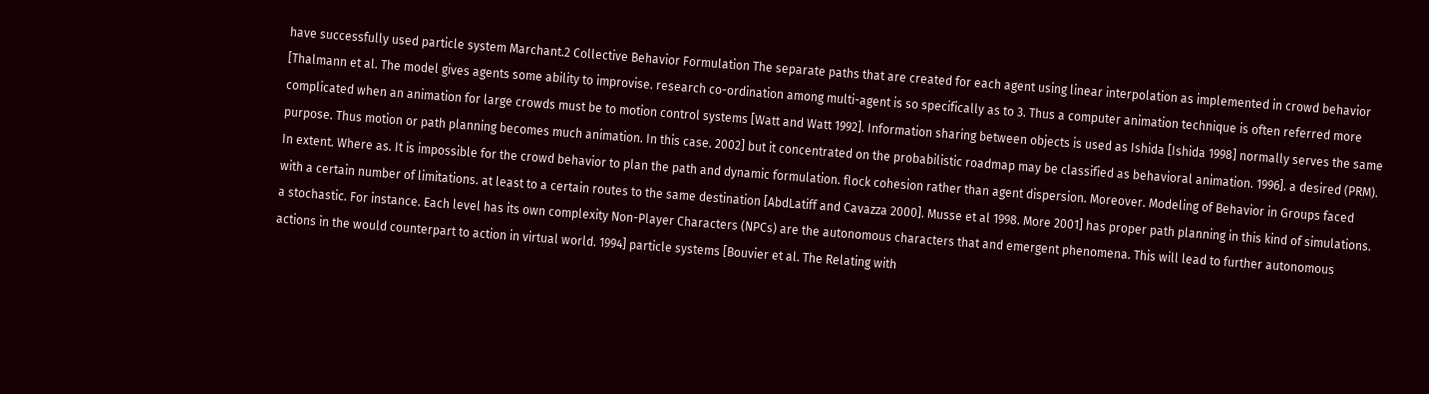have successfully used particle system Marchant.2 Collective Behavior Formulation The separate paths that are created for each agent using linear interpolation as implemented in crowd behavior [Thalmann et al. The model gives agents some ability to improvise. research co-ordination among multi-agent is so specifically as to 3. Thus a computer animation technique is often referred more complicated when an animation for large crowds must be to motion control systems [Watt and Watt 1992]. Information sharing between objects is used as Ishida [Ishida 1998] normally serves the same purpose. Thus motion or path planning becomes much animation. In this case. 2002] but it concentrated on the probabilistic roadmap may be classified as behavioral animation. 1996]. a desired (PRM). In extent. Where as. It is impossible for the crowd behavior to plan the path and dynamic formulation. flock cohesion rather than agent dispersion. Moreover. Modeling of Behavior in Groups faced with a certain number of limitations. at least to a certain routes to the same destination [AbdLatiff and Cavazza 2000]. Musse et al 1998. More 2001] has proper path planning in this kind of simulations. a stochastic. For instance. Each level has its own complexity Non-Player Characters (NPCs) are the autonomous characters that and emergent phenomena. This will lead to further autonomous actions in the would counterpart to action in virtual world. 1994] particle systems [Bouvier et al. The Relating with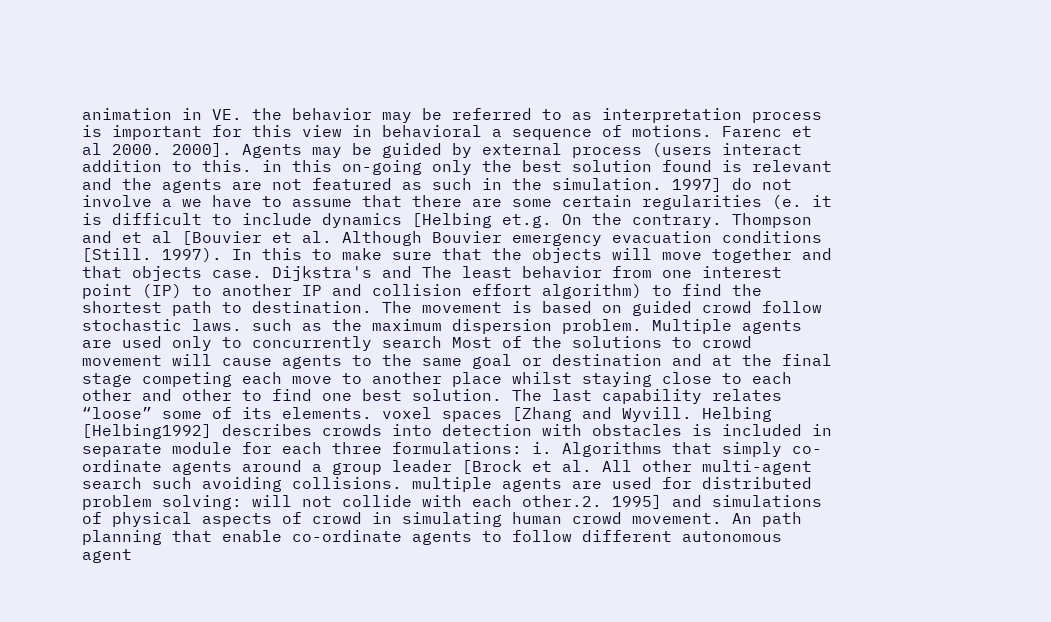animation in VE. the behavior may be referred to as interpretation process is important for this view in behavioral a sequence of motions. Farenc et al 2000. 2000]. Agents may be guided by external process (users interact addition to this. in this on-going only the best solution found is relevant and the agents are not featured as such in the simulation. 1997] do not involve a we have to assume that there are some certain regularities (e. it is difficult to include dynamics [Helbing et.g. On the contrary. Thompson and et al [Bouvier et al. Although Bouvier emergency evacuation conditions [Still. 1997). In this to make sure that the objects will move together and that objects case. Dijkstra's and The least behavior from one interest point (IP) to another IP and collision effort algorithm) to find the shortest path to destination. The movement is based on guided crowd follow stochastic laws. such as the maximum dispersion problem. Multiple agents are used only to concurrently search Most of the solutions to crowd movement will cause agents to the same goal or destination and at the final stage competing each move to another place whilst staying close to each other and other to find one best solution. The last capability relates “loose” some of its elements. voxel spaces [Zhang and Wyvill. Helbing [Helbing1992] describes crowds into detection with obstacles is included in separate module for each three formulations: i. Algorithms that simply co-ordinate agents around a group leader [Brock et al. All other multi-agent search such avoiding collisions. multiple agents are used for distributed problem solving: will not collide with each other.2. 1995] and simulations of physical aspects of crowd in simulating human crowd movement. An path planning that enable co-ordinate agents to follow different autonomous agent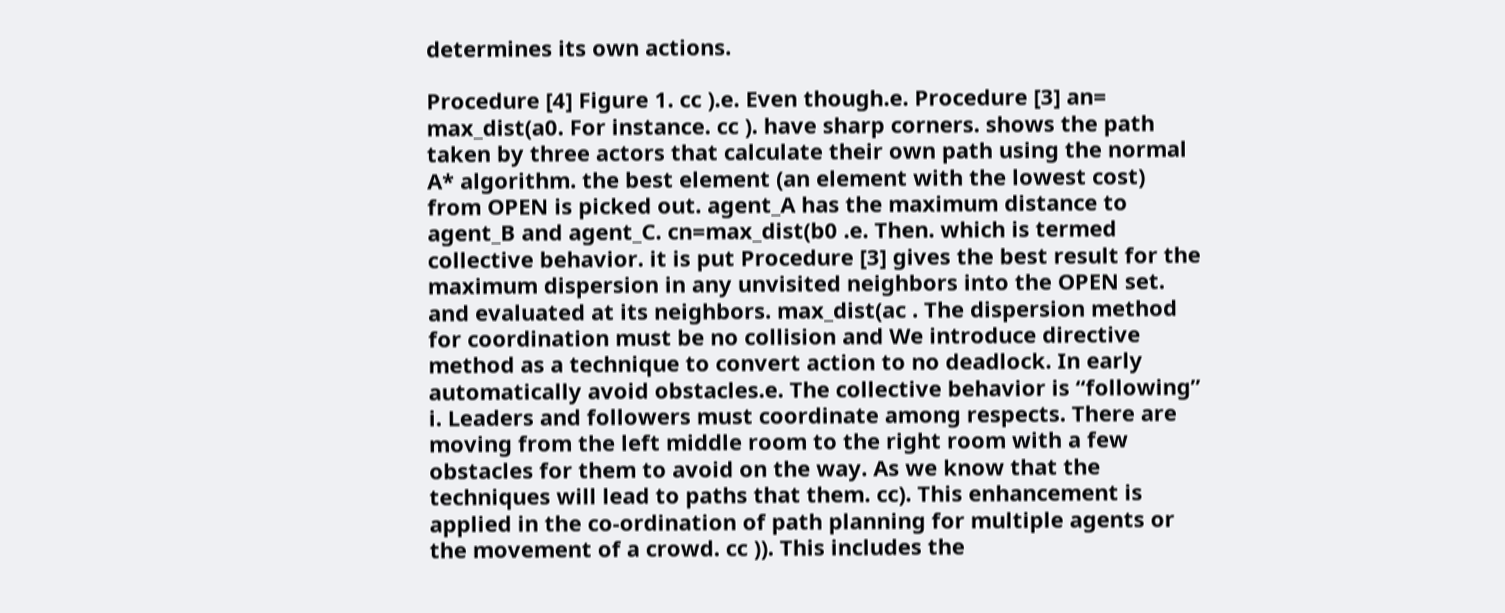determines its own actions.

Procedure [4] Figure 1. cc ).e. Even though.e. Procedure [3] an= max_dist(a0. For instance. cc ). have sharp corners. shows the path taken by three actors that calculate their own path using the normal A* algorithm. the best element (an element with the lowest cost) from OPEN is picked out. agent_A has the maximum distance to agent_B and agent_C. cn=max_dist(b0 .e. Then. which is termed collective behavior. it is put Procedure [3] gives the best result for the maximum dispersion in any unvisited neighbors into the OPEN set. and evaluated at its neighbors. max_dist(ac . The dispersion method for coordination must be no collision and We introduce directive method as a technique to convert action to no deadlock. In early automatically avoid obstacles.e. The collective behavior is “following” i. Leaders and followers must coordinate among respects. There are moving from the left middle room to the right room with a few obstacles for them to avoid on the way. As we know that the techniques will lead to paths that them. cc). This enhancement is applied in the co-ordination of path planning for multiple agents or the movement of a crowd. cc )). This includes the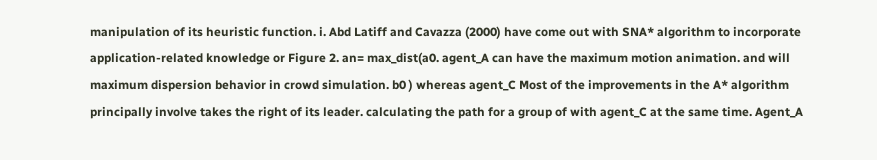manipulation of its heuristic function. i. Abd Latiff and Cavazza (2000) have come out with SNA* algorithm to incorporate application-related knowledge or Figure 2. an= max_dist(a0. agent_A can have the maximum motion animation. and will maximum dispersion behavior in crowd simulation. b0 ) whereas agent_C Most of the improvements in the A* algorithm principally involve takes the right of its leader. calculating the path for a group of with agent_C at the same time. Agent_A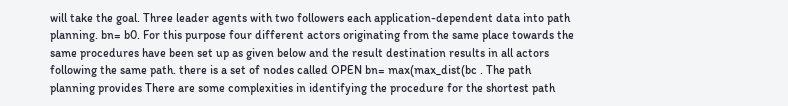will take the goal. Three leader agents with two followers each application-dependent data into path planning. bn= b0. For this purpose four different actors originating from the same place towards the same procedures have been set up as given below and the result destination results in all actors following the same path. there is a set of nodes called OPEN bn= max(max_dist(bc . The path planning provides There are some complexities in identifying the procedure for the shortest path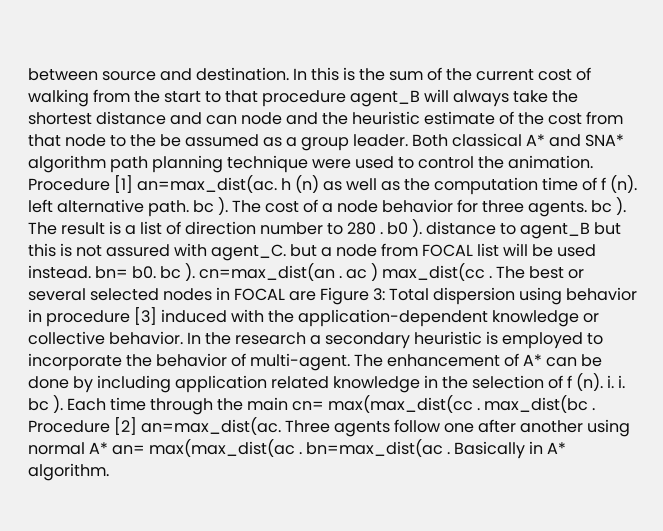between source and destination. In this is the sum of the current cost of walking from the start to that procedure agent_B will always take the shortest distance and can node and the heuristic estimate of the cost from that node to the be assumed as a group leader. Both classical A* and SNA* algorithm path planning technique were used to control the animation. Procedure [1] an=max_dist(ac. h (n) as well as the computation time of f (n). left alternative path. bc ). The cost of a node behavior for three agents. bc ). The result is a list of direction number to 280 . b0 ). distance to agent_B but this is not assured with agent_C. but a node from FOCAL list will be used instead. bn= b0. bc ). cn=max_dist(an . ac ) max_dist(cc . The best or several selected nodes in FOCAL are Figure 3: Total dispersion using behavior in procedure [3] induced with the application-dependent knowledge or collective behavior. In the research a secondary heuristic is employed to incorporate the behavior of multi-agent. The enhancement of A* can be done by including application related knowledge in the selection of f (n). i. i. bc ). Each time through the main cn= max(max_dist(cc . max_dist(bc . Procedure [2] an=max_dist(ac. Three agents follow one after another using normal A* an= max(max_dist(ac . bn=max_dist(ac . Basically in A* algorithm.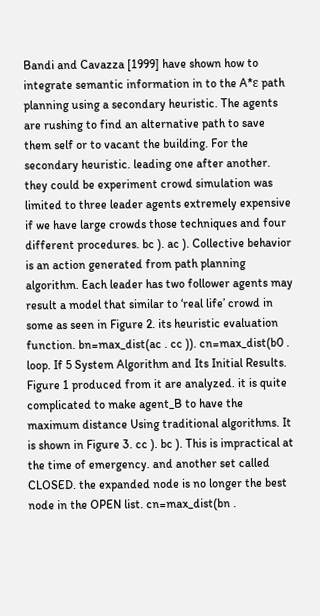Bandi and Cavazza [1999] have shown how to integrate semantic information in to the A*ε path planning using a secondary heuristic. The agents are rushing to find an alternative path to save them self or to vacant the building. For the secondary heuristic. leading one after another. they could be experiment crowd simulation was limited to three leader agents extremely expensive if we have large crowds those techniques and four different procedures. bc ). ac ). Collective behavior is an action generated from path planning algorithm. Each leader has two follower agents may result a model that similar to ‘real life’ crowd in some as seen in Figure 2. its heuristic evaluation function. bn=max_dist(ac . cc )). cn=max_dist(b0 . loop. If 5 System Algorithm and Its Initial Results. Figure 1 produced from it are analyzed. it is quite complicated to make agent_B to have the maximum distance Using traditional algorithms. It is shown in Figure 3. cc ). bc ). This is impractical at the time of emergency. and another set called CLOSED. the expanded node is no longer the best node in the OPEN list. cn=max_dist(bn .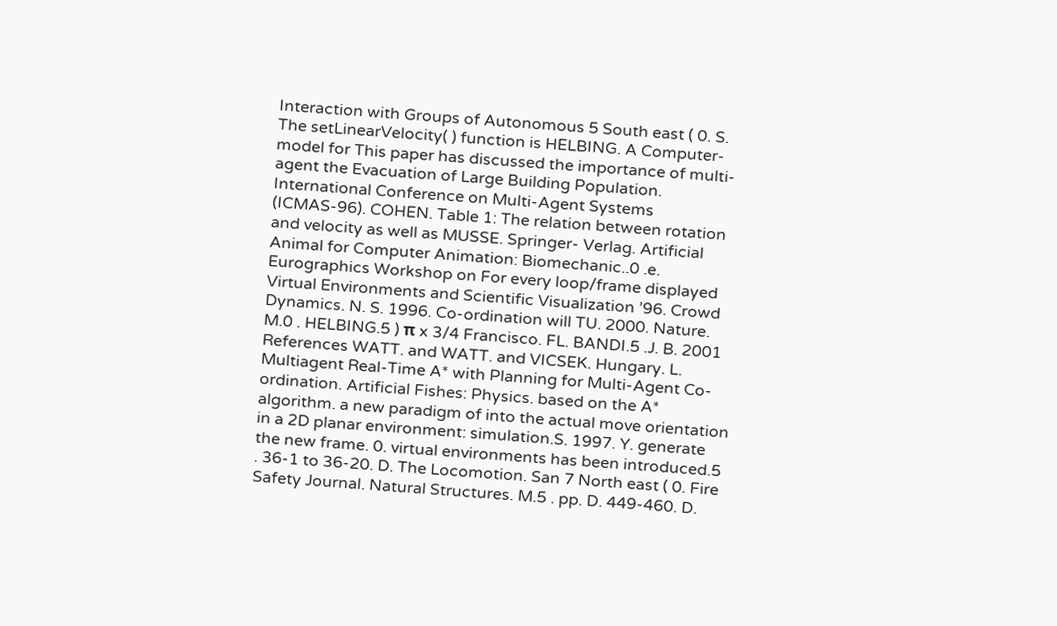Interaction with Groups of Autonomous 5 South east ( 0. S. The setLinearVelocity( ) function is HELBING. A Computer-model for This paper has discussed the importance of multi-agent the Evacuation of Large Building Population. International Conference on Multi-Agent Systems (ICMAS-96). COHEN. Table 1: The relation between rotation and velocity as well as MUSSE. Springer- Verlag. Artificial Animal for Computer Animation: Biomechanic..0 .e. Eurographics Workshop on For every loop/frame displayed Virtual Environments and Scientific Visualization ’96. Crowd Dynamics. N. S. 1996. Co-ordination will TU. 2000. Nature. M.0 . HELBING.5 ) π x 3/4 Francisco. FL. BANDI.5 .J. B. 2001 References WATT. and WATT. and VICSEK. Hungary. L. Multiagent Real-Time A* with Planning for Multi-Agent Co-ordination. Artificial Fishes: Physics. based on the A* algorithm. a new paradigm of into the actual move orientation in a 2D planar environment: simulation.S. 1997. Y. generate the new frame. 0. virtual environments has been introduced.5 . 36-1 to 36-20. D. The Locomotion. San 7 North east ( 0. Fire Safety Journal. Natural Structures. M.5 . pp. D. 449-460. D.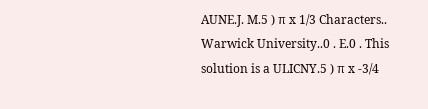AUNE.J. M.5 ) π x 1/3 Characters.. Warwick University..0 . E.0 . This solution is a ULICNY.5 ) π x -3/4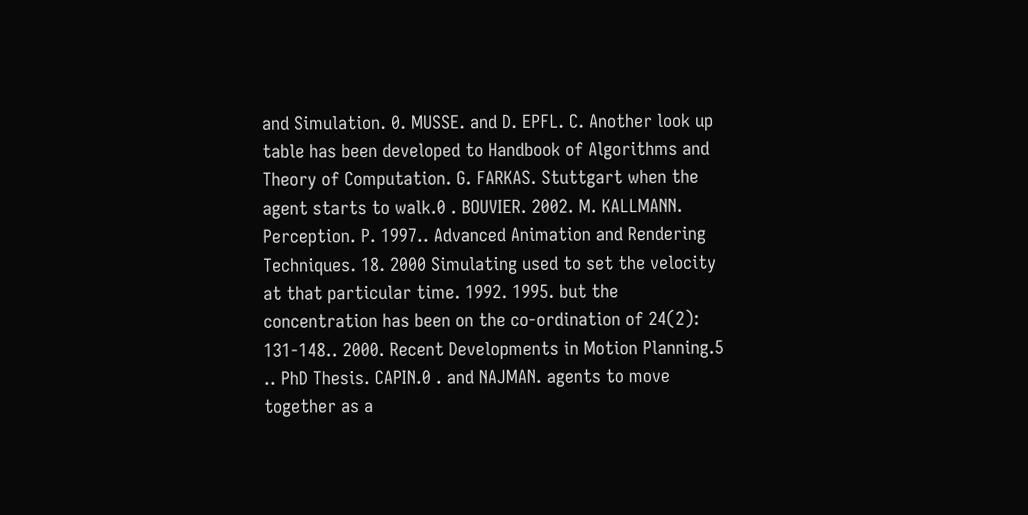and Simulation. 0. MUSSE. and D. EPFL. C. Another look up table has been developed to Handbook of Algorithms and Theory of Computation. G. FARKAS. Stuttgart when the agent starts to walk.0 . BOUVIER. 2002. M. KALLMANN. Perception. P. 1997.. Advanced Animation and Rendering Techniques. 18. 2000 Simulating used to set the velocity at that particular time. 1992. 1995. but the concentration has been on the co-ordination of 24(2): 131-148.. 2000. Recent Developments in Motion Planning.5 .. PhD Thesis. CAPIN.0 . and NAJMAN. agents to move together as a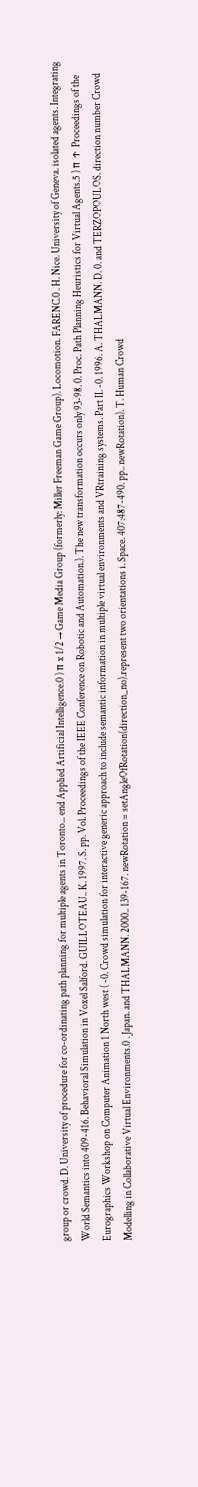group or crowd. D. University of procedure for co-ordinating path planning for multiple agents in Toronto... end Applied Artificial Intelligence.0 ) π x 1/2 → Game Media Group (formerly: Miller Freeman Game Group). Locomotion. FARENC.0 . H. Nice. University of Geneva. isolated agents. Integrating World Semantics into 409-416. Behavioral Simulation in Voxel Salford. GUILLOTEAU.. K. 1997. S. pp. Vol. Proceedings of the IEEE Conference on Robotic and Automation.). The new transformation occurs only 93-98. 0. Proc. Path Planning Heuristics for Virtual Agents.5 ) π ↑ Proceedings of the Eurographics Workshop on Computer Animation 1 North west ( -0. Crowd simulation for interactive generic approach to include semantic information in multiple virtual environments and VRtraining systems. Part II. -0. 1996. A. THALMANN. D. 0. and TERZOPOULOS. direction number Crowd Modelling in Collaborative Virtual Environments.0 . Japan. and THALMANN. 2000.. 139-167. newRotation = setAngleOfRotation(direction_no).represent two orientations i. Space. 407:487-490. pp.. newRotation). T. Human Crowd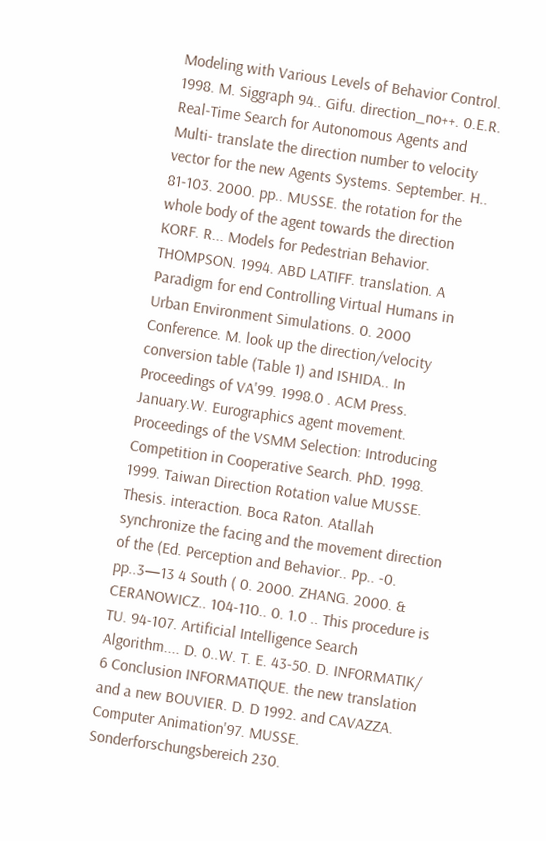Modeling with Various Levels of Behavior Control. 1998. M. Siggraph 94.. Gifu. direction_no++. 0.E.R. Real-Time Search for Autonomous Agents and Multi- translate the direction number to velocity vector for the new Agents Systems. September. H.. 81-103. 2000. pp.. MUSSE. the rotation for the whole body of the agent towards the direction KORF. R... Models for Pedestrian Behavior. THOMPSON. 1994. ABD LATIFF. translation. A Paradigm for end Controlling Virtual Humans in Urban Environment Simulations. 0. 2000 Conference. M. look up the direction/velocity conversion table (Table 1) and ISHIDA.. In Proceedings of VA'99. 1998.0 . ACM Press. January.W. Eurographics agent movement. Proceedings of the VSMM Selection: Introducing Competition in Cooperative Search. PhD. 1998. 1999. Taiwan Direction Rotation value MUSSE. Thesis. interaction. Boca Raton. Atallah synchronize the facing and the movement direction of the (Ed. Perception and Behavior.. Pp.. -0. pp..3—13 4 South ( 0. 2000. ZHANG. 2000. & CERANOWICZ.. 104-110.. 0. 1.0 .. This procedure is TU. 94-107. Artificial Intelligence Search Algorithm.... D. 0..W. T. E. 43-50. D. INFORMATIK/ 6 Conclusion INFORMATIQUE. the new translation and a new BOUVIER. D. D 1992. and CAVAZZA. Computer Animation'97. MUSSE. Sonderforschungsbereich 230.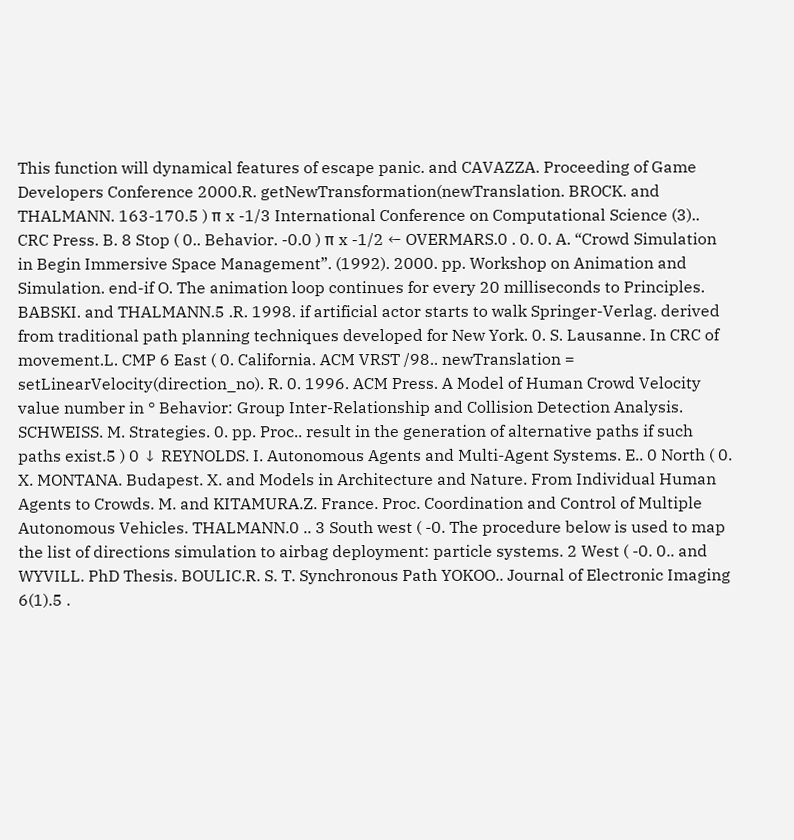This function will dynamical features of escape panic. and CAVAZZA. Proceeding of Game Developers Conference 2000.R. getNewTransformation(newTranslation. BROCK. and THALMANN. 163-170.5 ) π x -1/3 International Conference on Computational Science (3).. CRC Press. B. 8 Stop ( 0.. Behavior. -0.0 ) π x -1/2 ← OVERMARS.0 . 0. 0. A. “Crowd Simulation in Begin Immersive Space Management”. (1992). 2000. pp. Workshop on Animation and Simulation. end-if O. The animation loop continues for every 20 milliseconds to Principles. BABSKI. and THALMANN.5 .R. 1998. if artificial actor starts to walk Springer-Verlag. derived from traditional path planning techniques developed for New York. 0. S. Lausanne. In CRC of movement.L. CMP 6 East ( 0. California. ACM VRST /98.. newTranslation = setLinearVelocity(direction_no). R. 0. 1996. ACM Press. A Model of Human Crowd Velocity value number in ° Behavior: Group Inter-Relationship and Collision Detection Analysis. SCHWEISS. M. Strategies. 0. pp. Proc.. result in the generation of alternative paths if such paths exist.5 ) 0 ↓ REYNOLDS. I. Autonomous Agents and Multi-Agent Systems. E.. 0 North ( 0. X. MONTANA. Budapest. X. and Models in Architecture and Nature. From Individual Human Agents to Crowds. M. and KITAMURA.Z. France. Proc. Coordination and Control of Multiple Autonomous Vehicles. THALMANN.0 .. 3 South west ( -0. The procedure below is used to map the list of directions simulation to airbag deployment: particle systems. 2 West ( -0. 0.. and WYVILL. PhD Thesis. BOULIC.R. S. T. Synchronous Path YOKOO.. Journal of Electronic Imaging 6(1).5 .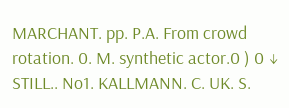MARCHANT. pp. P.A. From crowd rotation. 0. M. synthetic actor.0 ) 0 ↓ STILL.. No1. KALLMANN. C. UK. S.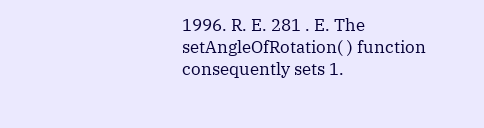1996. R. E. 281 . E. The setAngleOfRotation( ) function consequently sets 1.